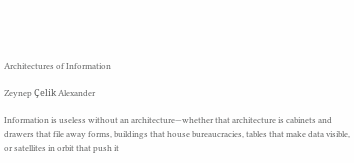Architectures of Information

Zeynep Çelik Alexander

Information is useless without an architecture—whether that architecture is cabinets and drawers that file away forms, buildings that house bureaucracies, tables that make data visible, or satellites in orbit that push it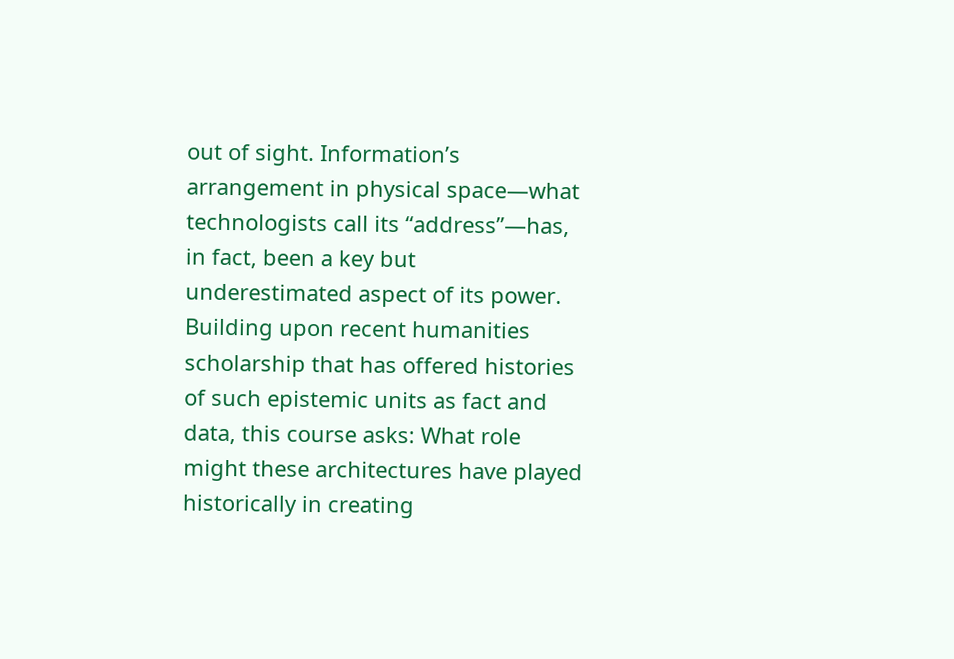out of sight. Information’s arrangement in physical space—what technologists call its “address”—has, in fact, been a key but underestimated aspect of its power. Building upon recent humanities scholarship that has offered histories of such epistemic units as fact and data, this course asks: What role might these architectures have played historically in creating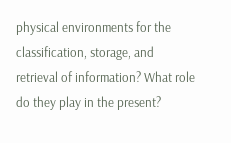physical environments for the classification, storage, and retrieval of information? What role do they play in the present?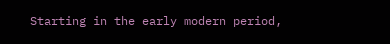Starting in the early modern period,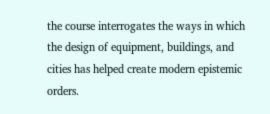the course interrogates the ways in which the design of equipment, buildings, and cities has helped create modern epistemic orders.